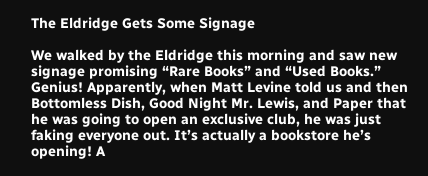The Eldridge Gets Some Signage

We walked by the Eldridge this morning and saw new signage promising “Rare Books” and “Used Books.” Genius! Apparently, when Matt Levine told us and then Bottomless Dish, Good Night Mr. Lewis, and Paper that he was going to open an exclusive club, he was just faking everyone out. It’s actually a bookstore he’s opening! A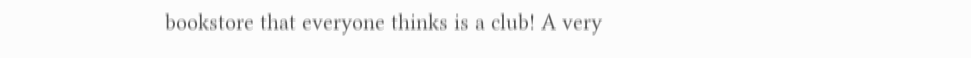bookstore that everyone thinks is a club! A very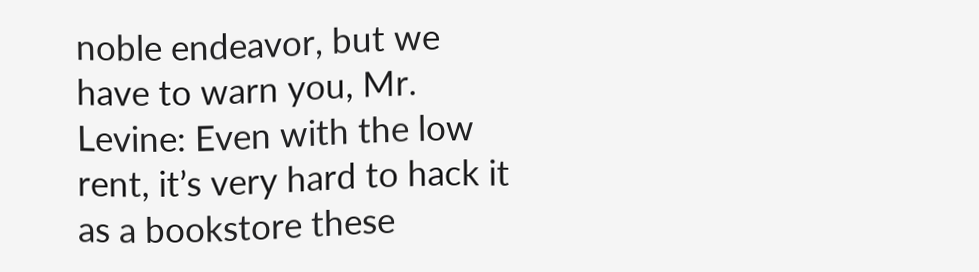noble endeavor, but we have to warn you, Mr. Levine: Even with the low rent, it’s very hard to hack it as a bookstore these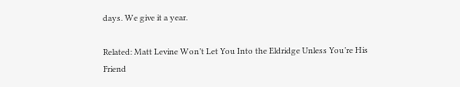days. We give it a year.

Related: Matt Levine Won’t Let You Into the Eldridge Unless You’re His Friend